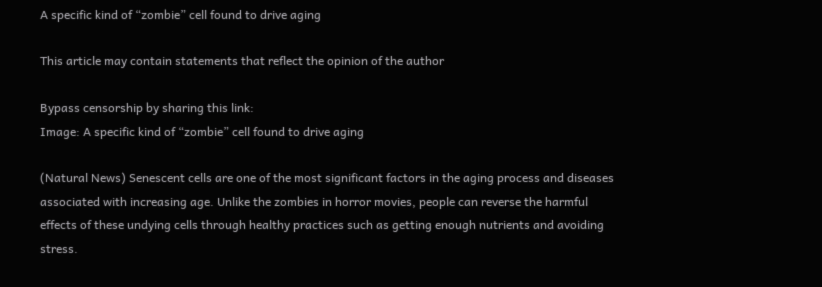A specific kind of “zombie” cell found to drive aging

This article may contain statements that reflect the opinion of the author

Bypass censorship by sharing this link:
Image: A specific kind of “zombie” cell found to drive aging

(Natural News) Senescent cells are one of the most significant factors in the aging process and diseases associated with increasing age. Unlike the zombies in horror movies, people can reverse the harmful effects of these undying cells through healthy practices such as getting enough nutrients and avoiding stress.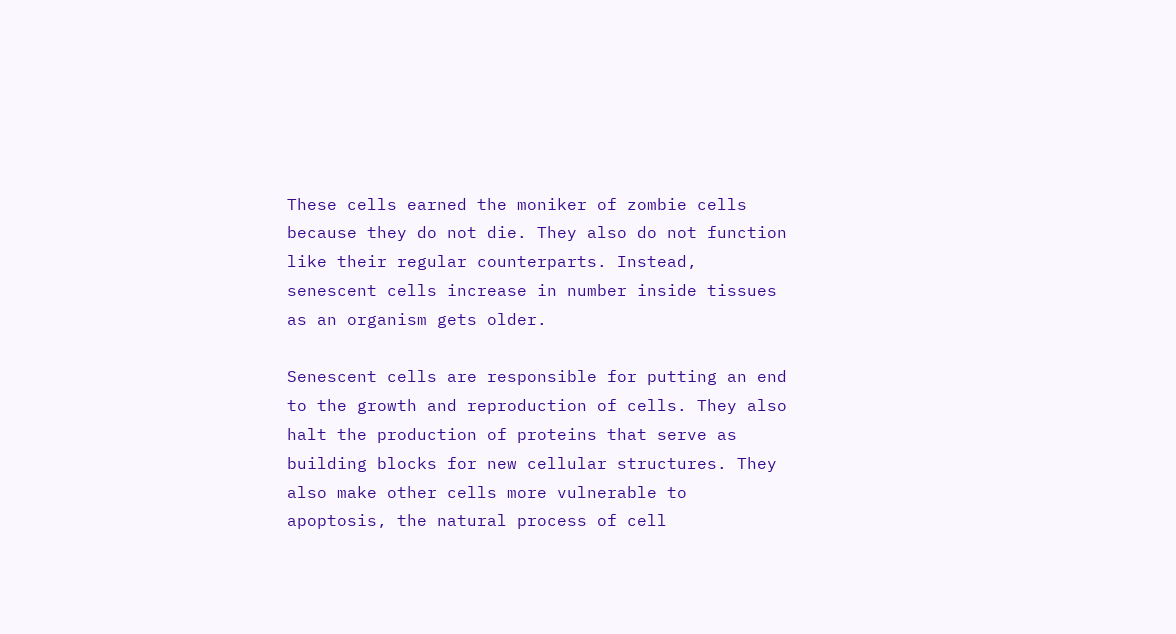These cells earned the moniker of zombie cells because they do not die. They also do not function like their regular counterparts. Instead, senescent cells increase in number inside tissues as an organism gets older.

Senescent cells are responsible for putting an end to the growth and reproduction of cells. They also halt the production of proteins that serve as building blocks for new cellular structures. They also make other cells more vulnerable to apoptosis, the natural process of cell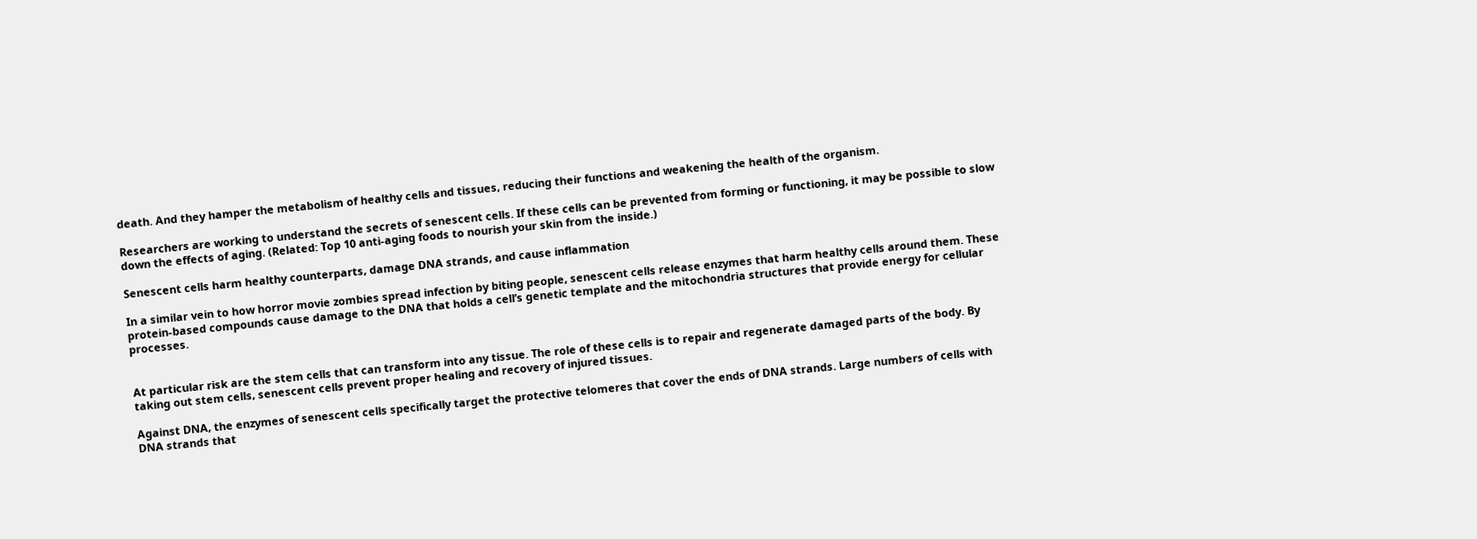death. And they hamper the metabolism of healthy cells and tissues, reducing their functions and weakening the health of the organism.

Researchers are working to understand the secrets of senescent cells. If these cells can be prevented from forming or functioning, it may be possible to slow down the effects of aging. (Related: Top 10 anti-aging foods to nourish your skin from the inside.)

Senescent cells harm healthy counterparts, damage DNA strands, and cause inflammation

In a similar vein to how horror movie zombies spread infection by biting people, senescent cells release enzymes that harm healthy cells around them. These protein-based compounds cause damage to the DNA that holds a cell’s genetic template and the mitochondria structures that provide energy for cellular processes.


At particular risk are the stem cells that can transform into any tissue. The role of these cells is to repair and regenerate damaged parts of the body. By taking out stem cells, senescent cells prevent proper healing and recovery of injured tissues.

Against DNA, the enzymes of senescent cells specifically target the protective telomeres that cover the ends of DNA strands. Large numbers of cells with DNA strands that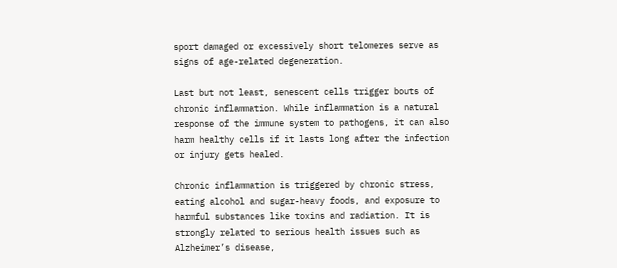sport damaged or excessively short telomeres serve as signs of age-related degeneration.

Last but not least, senescent cells trigger bouts of chronic inflammation. While inflammation is a natural response of the immune system to pathogens, it can also harm healthy cells if it lasts long after the infection or injury gets healed.

Chronic inflammation is triggered by chronic stress, eating alcohol and sugar-heavy foods, and exposure to harmful substances like toxins and radiation. It is strongly related to serious health issues such as Alzheimer’s disease,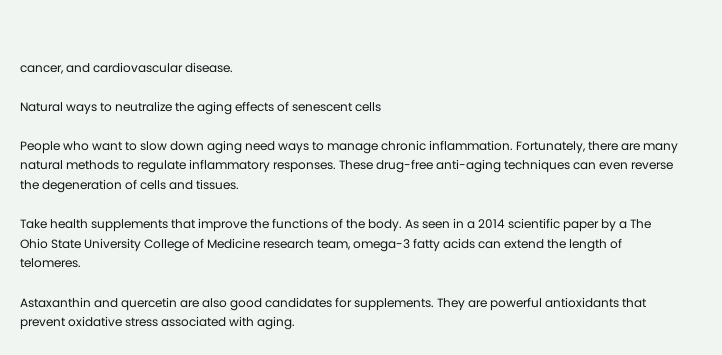cancer, and cardiovascular disease.

Natural ways to neutralize the aging effects of senescent cells

People who want to slow down aging need ways to manage chronic inflammation. Fortunately, there are many natural methods to regulate inflammatory responses. These drug-free anti-aging techniques can even reverse the degeneration of cells and tissues.

Take health supplements that improve the functions of the body. As seen in a 2014 scientific paper by a The Ohio State University College of Medicine research team, omega-3 fatty acids can extend the length of telomeres.

Astaxanthin and quercetin are also good candidates for supplements. They are powerful antioxidants that prevent oxidative stress associated with aging.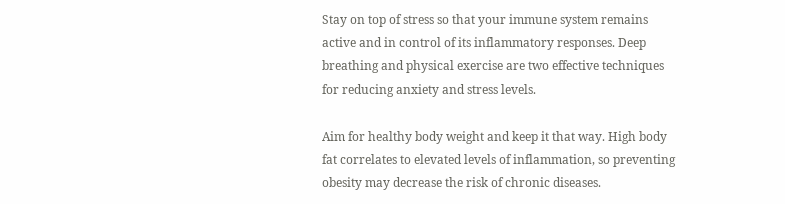Stay on top of stress so that your immune system remains active and in control of its inflammatory responses. Deep breathing and physical exercise are two effective techniques for reducing anxiety and stress levels.

Aim for healthy body weight and keep it that way. High body fat correlates to elevated levels of inflammation, so preventing obesity may decrease the risk of chronic diseases.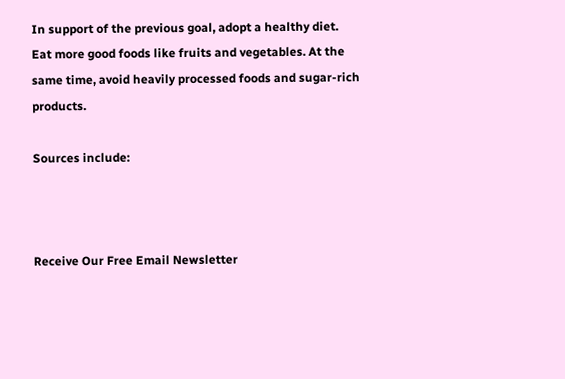In support of the previous goal, adopt a healthy diet. Eat more good foods like fruits and vegetables. At the same time, avoid heavily processed foods and sugar-rich products.

Sources include:



Receive Our Free Email Newsletter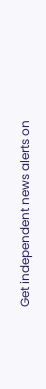Get independent news alerts on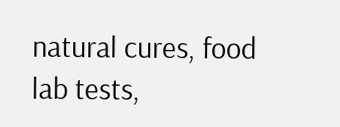natural cures, food lab tests,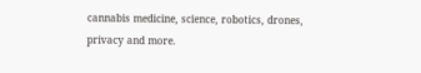cannabis medicine, science, robotics, drones, privacy and more.